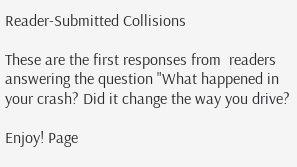Reader-Submitted Collisions

These are the first responses from  readers answering the question "What happened in your crash? Did it change the way you drive?

Enjoy! Page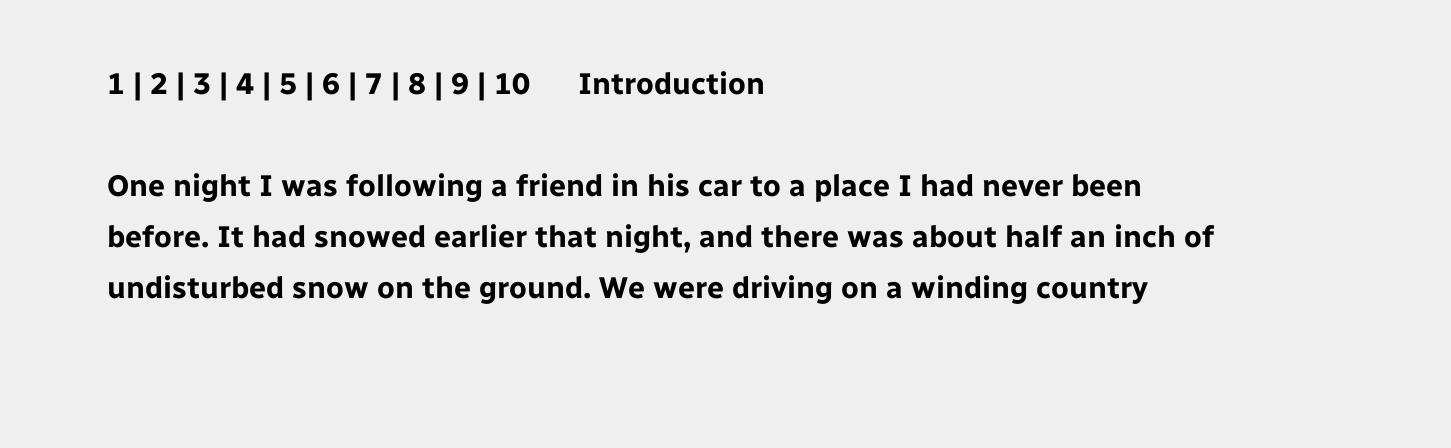1 | 2 | 3 | 4 | 5 | 6 | 7 | 8 | 9 | 10      Introduction

One night I was following a friend in his car to a place I had never been before. It had snowed earlier that night, and there was about half an inch of undisturbed snow on the ground. We were driving on a winding country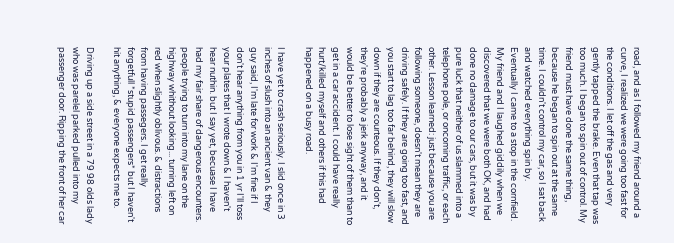road, and as I followed my friend around a curve, I realized we were going too fast for the conditions. I let off the gas and very gently tapped the brake. Even that tap was too much. I began to spin out of control. My friend must have done the same thing, because he began to spin out at the same time. I couldn't control my car, so I sat back and watched everything spin by. Eventually I came to a stop in the cornfield. My friend and I laughed giddily when we discovered that we were both OK, and had done no damage to our cars, but it was by pure luck that neither of us slammed into a telephone pole, or oncoming traffic, or each other. Lesson learned: just because you are following someone, doesn't mean they are driving safely. If they are going too fast, and you start to lag too far behind, they will slow down if they are courteous. If they don't, they're probably a jerk anyway, and it would be better to lose sight of them than to get in a car accident. I could have really hurt/killed myself and others if this had happened on a busy road.

I have yet to crash seriously. I slid once in 3 inches of slush into an ancient van & they guy said, I'm late for work & I'm fine if I don't hear anything from you in 1 yr I'll toss your plates that I wrote down & I haven't hear nuthin. but I say yet, becuase I have had my fair share of dangerous encounters. people trying to turn into my lane on the highway whithout looking... turning left on red when slightly oblivous. & distractions from having passegers. I get really forgetfull *stupid passengers* but I haven't hit anything, & everyone expects me to.

Driving up a side street in a 79 98 olds lady who was parelel parked pulled into my passenger door. Ripping the front of her car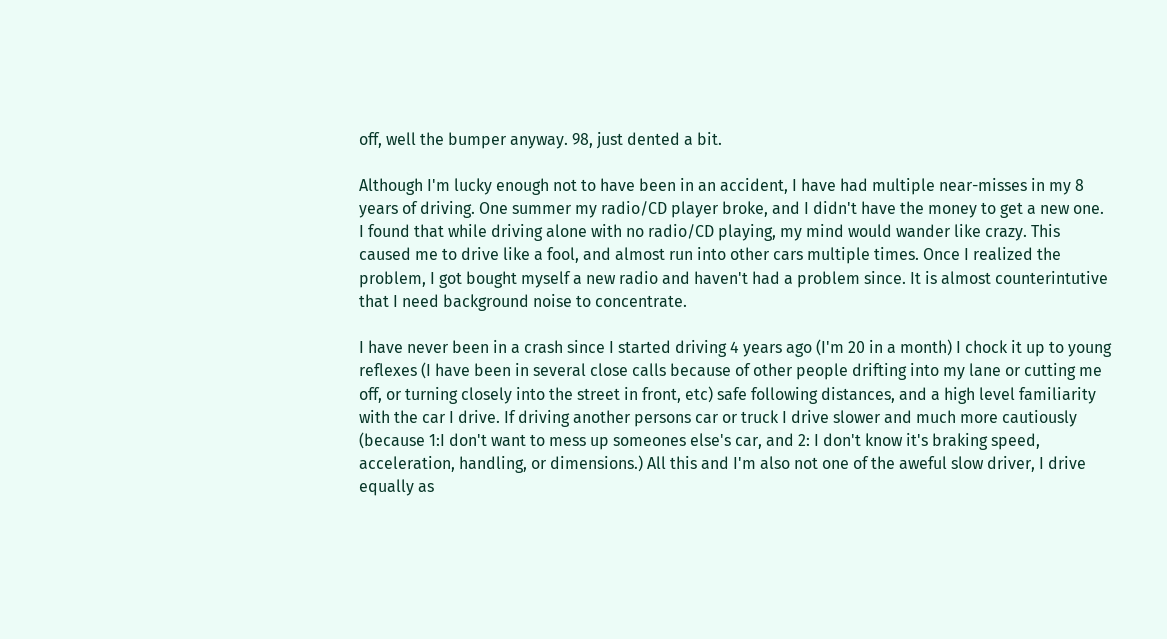off, well the bumper anyway. 98, just dented a bit.

Although I'm lucky enough not to have been in an accident, I have had multiple near-misses in my 8 years of driving. One summer my radio/CD player broke, and I didn't have the money to get a new one. I found that while driving alone with no radio/CD playing, my mind would wander like crazy. This caused me to drive like a fool, and almost run into other cars multiple times. Once I realized the problem, I got bought myself a new radio and haven't had a problem since. It is almost counterintutive that I need background noise to concentrate.

I have never been in a crash since I started driving 4 years ago (I'm 20 in a month) I chock it up to young reflexes (I have been in several close calls because of other people drifting into my lane or cutting me off, or turning closely into the street in front, etc) safe following distances, and a high level familiarity with the car I drive. If driving another persons car or truck I drive slower and much more cautiously (because 1:I don't want to mess up someones else's car, and 2: I don't know it's braking speed, acceleration, handling, or dimensions.) All this and I'm also not one of the aweful slow driver, I drive equally as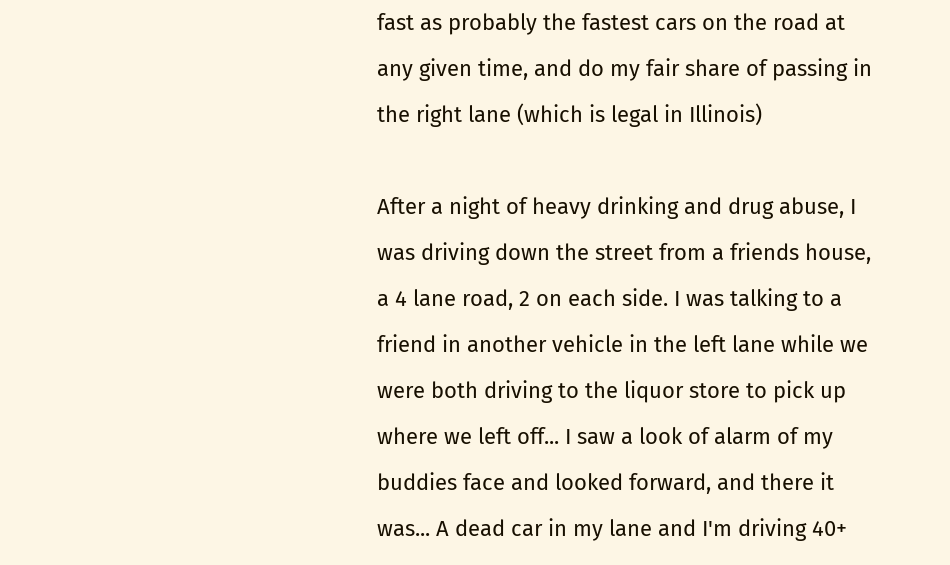fast as probably the fastest cars on the road at any given time, and do my fair share of passing in the right lane (which is legal in Illinois)

After a night of heavy drinking and drug abuse, I was driving down the street from a friends house, a 4 lane road, 2 on each side. I was talking to a friend in another vehicle in the left lane while we were both driving to the liquor store to pick up where we left off... I saw a look of alarm of my buddies face and looked forward, and there it was... A dead car in my lane and I'm driving 40+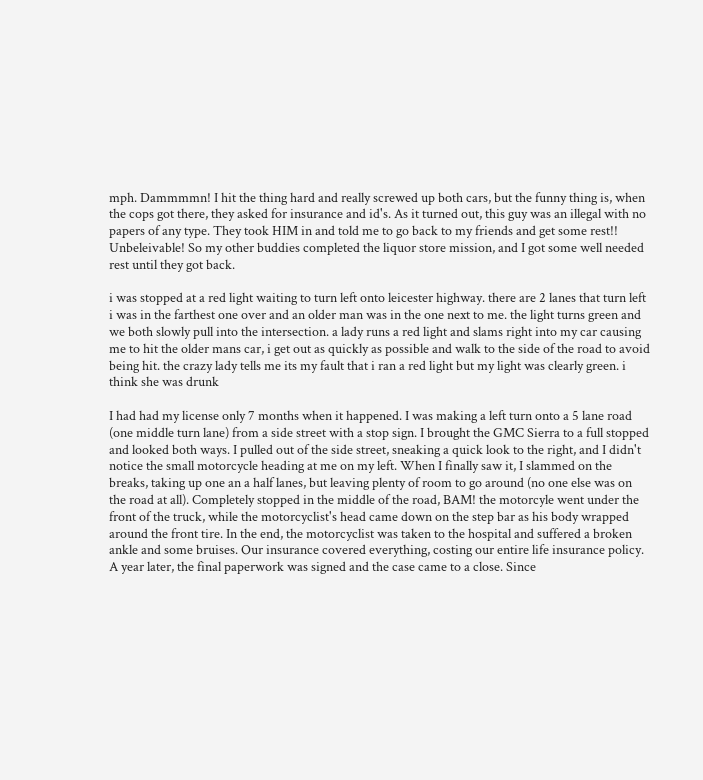mph. Dammmmn! I hit the thing hard and really screwed up both cars, but the funny thing is, when the cops got there, they asked for insurance and id's. As it turned out, this guy was an illegal with no papers of any type. They took HIM in and told me to go back to my friends and get some rest!! Unbeleivable! So my other buddies completed the liquor store mission, and I got some well needed rest until they got back.

i was stopped at a red light waiting to turn left onto leicester highway. there are 2 lanes that turn left i was in the farthest one over and an older man was in the one next to me. the light turns green and we both slowly pull into the intersection. a lady runs a red light and slams right into my car causing me to hit the older mans car, i get out as quickly as possible and walk to the side of the road to avoid being hit. the crazy lady tells me its my fault that i ran a red light but my light was clearly green. i think she was drunk

I had had my license only 7 months when it happened. I was making a left turn onto a 5 lane road (one middle turn lane) from a side street with a stop sign. I brought the GMC Sierra to a full stopped and looked both ways. I pulled out of the side street, sneaking a quick look to the right, and I didn't notice the small motorcycle heading at me on my left. When I finally saw it, I slammed on the breaks, taking up one an a half lanes, but leaving plenty of room to go around (no one else was on the road at all). Completely stopped in the middle of the road, BAM! the motorcyle went under the front of the truck, while the motorcyclist's head came down on the step bar as his body wrapped around the front tire. In the end, the motorcyclist was taken to the hospital and suffered a broken ankle and some bruises. Our insurance covered everything, costing our entire life insurance policy. A year later, the final paperwork was signed and the case came to a close. Since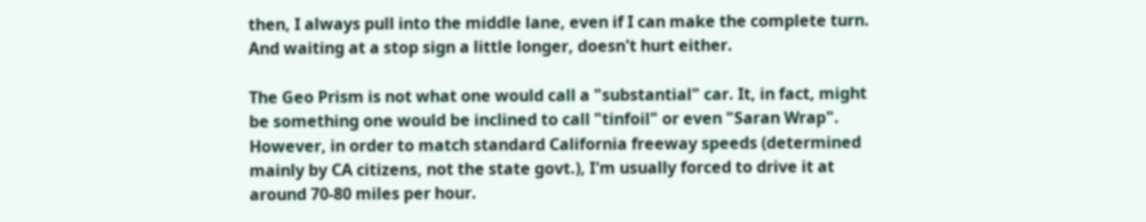then, I always pull into the middle lane, even if I can make the complete turn. And waiting at a stop sign a little longer, doesn't hurt either.

The Geo Prism is not what one would call a "substantial" car. It, in fact, might be something one would be inclined to call "tinfoil" or even "Saran Wrap". However, in order to match standard California freeway speeds (determined mainly by CA citizens, not the state govt.), I'm usually forced to drive it at around 70-80 miles per hour.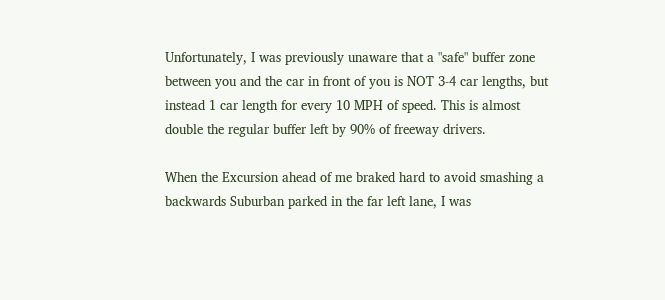Unfortunately, I was previously unaware that a "safe" buffer zone between you and the car in front of you is NOT 3-4 car lengths, but instead 1 car length for every 10 MPH of speed. This is almost double the regular buffer left by 90% of freeway drivers.

When the Excursion ahead of me braked hard to avoid smashing a backwards Suburban parked in the far left lane, I was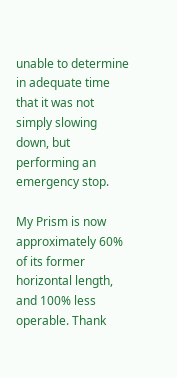unable to determine in adequate time that it was not simply slowing down, but performing an emergency stop.

My Prism is now approximately 60% of its former horizontal length, and 100% less operable. Thank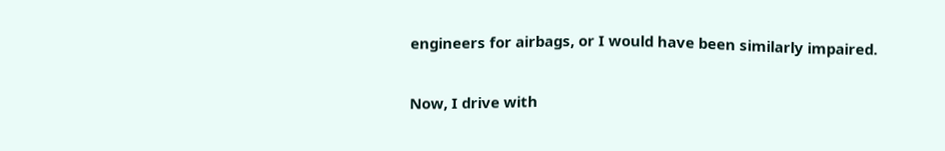engineers for airbags, or I would have been similarly impaired.

Now, I drive with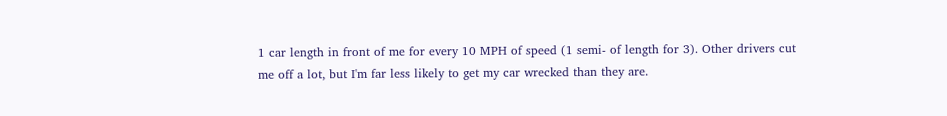1 car length in front of me for every 10 MPH of speed (1 semi- of length for 3). Other drivers cut me off a lot, but I'm far less likely to get my car wrecked than they are.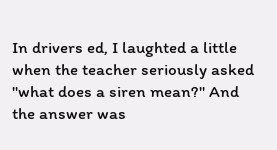In drivers ed, I laughted a little when the teacher seriously asked "what does a siren mean?" And the answer was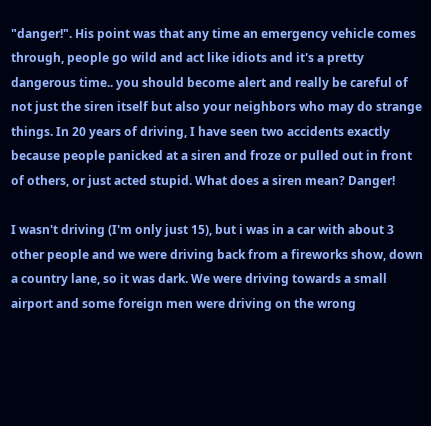"danger!". His point was that any time an emergency vehicle comes through, people go wild and act like idiots and it's a pretty dangerous time.. you should become alert and really be careful of not just the siren itself but also your neighbors who may do strange things. In 20 years of driving, I have seen two accidents exactly because people panicked at a siren and froze or pulled out in front of others, or just acted stupid. What does a siren mean? Danger!

I wasn't driving (I'm only just 15), but i was in a car with about 3 other people and we were driving back from a fireworks show, down a country lane, so it was dark. We were driving towards a small airport and some foreign men were driving on the wrong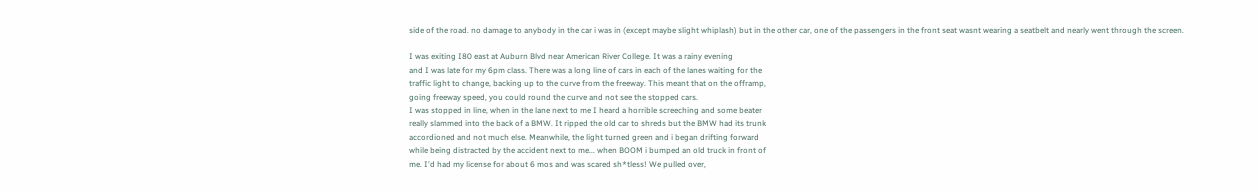side of the road. no damage to anybody in the car i was in (except maybe slight whiplash) but in the other car, one of the passengers in the front seat wasnt wearing a seatbelt and nearly went through the screen.

I was exiting I80 east at Auburn Blvd near American River College. It was a rainy evening
and I was late for my 6pm class. There was a long line of cars in each of the lanes waiting for the
traffic light to change, backing up to the curve from the freeway. This meant that on the offramp,
going freeway speed, you could round the curve and not see the stopped cars.
I was stopped in line, when in the lane next to me I heard a horrible screeching and some beater
really slammed into the back of a BMW. It ripped the old car to shreds but the BMW had its trunk
accordioned and not much else. Meanwhile, the light turned green and i began drifting forward
while being distracted by the accident next to me... when BOOM i bumped an old truck in front of
me. I'd had my license for about 6 mos and was scared sh*tless! We pulled over,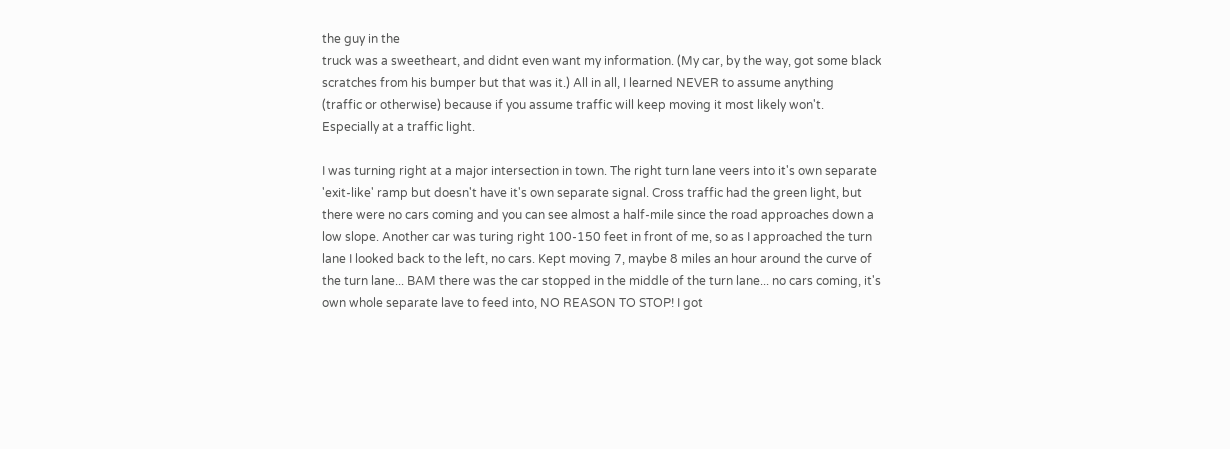the guy in the
truck was a sweetheart, and didnt even want my information. (My car, by the way, got some black
scratches from his bumper but that was it.) All in all, I learned NEVER to assume anything
(traffic or otherwise) because if you assume traffic will keep moving it most likely won't.
Especially at a traffic light.

I was turning right at a major intersection in town. The right turn lane veers into it's own separate 'exit-like' ramp but doesn't have it's own separate signal. Cross traffic had the green light, but there were no cars coming and you can see almost a half-mile since the road approaches down a low slope. Another car was turing right 100-150 feet in front of me, so as I approached the turn lane I looked back to the left, no cars. Kept moving 7, maybe 8 miles an hour around the curve of the turn lane... BAM there was the car stopped in the middle of the turn lane... no cars coming, it's own whole separate lave to feed into, NO REASON TO STOP! I got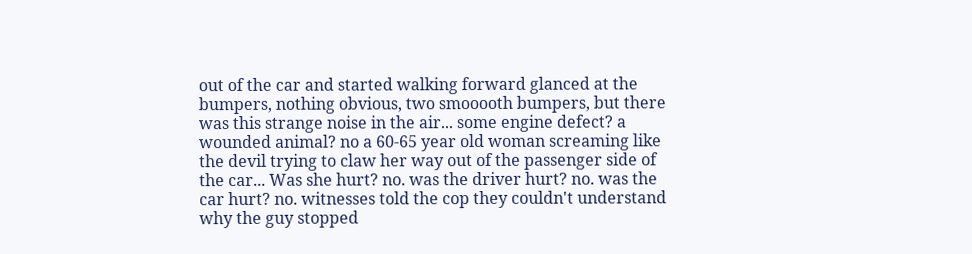out of the car and started walking forward glanced at the bumpers, nothing obvious, two smooooth bumpers, but there was this strange noise in the air... some engine defect? a wounded animal? no a 60-65 year old woman screaming like the devil trying to claw her way out of the passenger side of the car... Was she hurt? no. was the driver hurt? no. was the car hurt? no. witnesses told the cop they couldn't understand why the guy stopped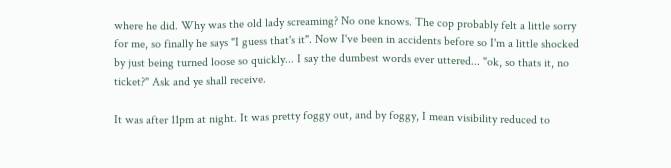where he did. Why was the old lady screaming? No one knows. The cop probably felt a little sorry for me, so finally he says "I guess that's it". Now I've been in accidents before so I'm a little shocked by just being turned loose so quickly... I say the dumbest words ever uttered... "ok, so thats it, no ticket?" Ask and ye shall receive.

It was after 11pm at night. It was pretty foggy out, and by foggy, I mean visibility reduced to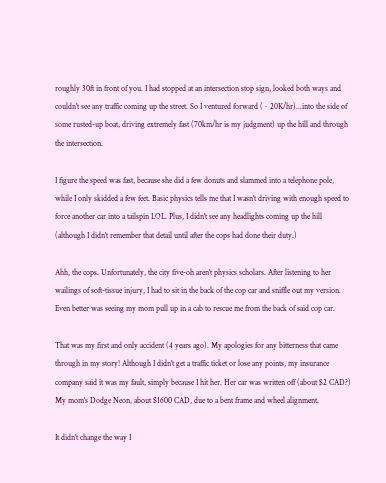roughly 30ft in front of you. I had stopped at an intersection stop sign, looked both ways and couldn't see any traffic coming up the street. So I ventured forward (~ 20K/hr)...into the side of some rusted-up boat, driving extremely fast (70km/hr is my judgment) up the hill and through the intersection.

I figure the speed was fast, because she did a few donuts and slammed into a telephone pole, while I only skidded a few feet. Basic physics tells me that I wasn't driving with enough speed to force another car into a tailspin LOL. Plus, I didn't see any headlights coming up the hill (although I didn't remember that detail until after the cops had done their duty.)

Ahh, the cops. Unfortunately, the city five-oh aren't physics scholars. After listening to her wailings of soft-tissue injury, I had to sit in the back of the cop car and sniffle out my version. Even better was seeing my mom pull up in a cab to rescue me from the back of said cop car.

That was my first and only accident (4 years ago). My apologies for any bitterness that came through in my story! Although I didn't get a traffic ticket or lose any points, my insurance company said it was my fault, simply because I hit her. Her car was written off (about $2 CAD?) My mom's Dodge Neon, about $1600 CAD, due to a bent frame and wheel alignment.

It didn't change the way I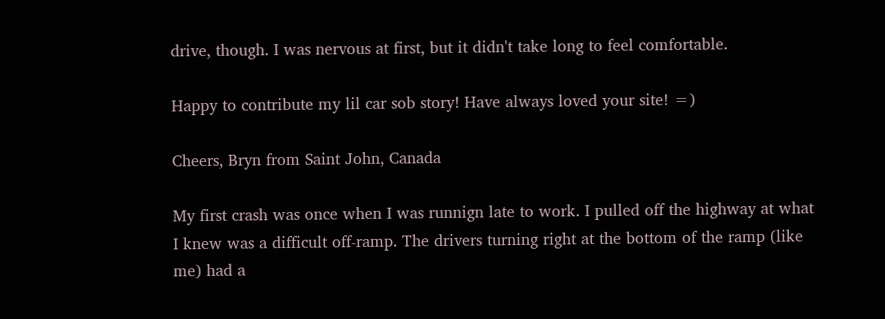drive, though. I was nervous at first, but it didn't take long to feel comfortable.

Happy to contribute my lil car sob story! Have always loved your site! =)

Cheers, Bryn from Saint John, Canada

My first crash was once when I was runnign late to work. I pulled off the highway at what I knew was a difficult off-ramp. The drivers turning right at the bottom of the ramp (like me) had a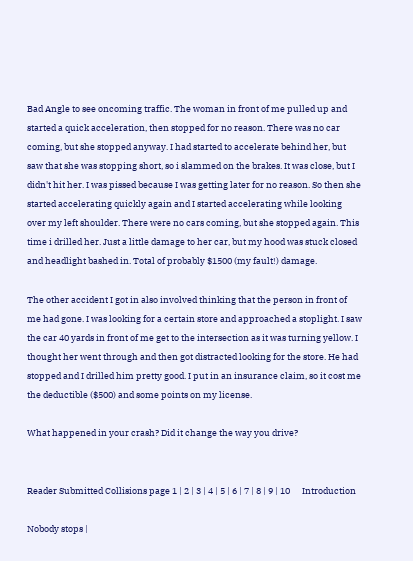Bad Angle to see oncoming traffic. The woman in front of me pulled up and started a quick acceleration, then stopped for no reason. There was no car coming, but she stopped anyway. I had started to accelerate behind her, but saw that she was stopping short, so i slammed on the brakes. It was close, but I didn't hit her. I was pissed because I was getting later for no reason. So then she started accelerating quickly again and I started accelerating while looking over my left shoulder. There were no cars coming, but she stopped again. This time i drilled her. Just a little damage to her car, but my hood was stuck closed and headlight bashed in. Total of probably $1500 (my fault!) damage.

The other accident I got in also involved thinking that the person in front of me had gone. I was looking for a certain store and approached a stoplight. I saw the car 40 yards in front of me get to the intersection as it was turning yellow. I thought her went through and then got distracted looking for the store. He had stopped and I drilled him pretty good. I put in an insurance claim, so it cost me the deductible ($500) and some points on my license.

What happened in your crash? Did it change the way you drive?


Reader Submitted Collisions page 1 | 2 | 3 | 4 | 5 | 6 | 7 | 8 | 9 | 10      Introduction

Nobody stops |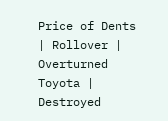Price of Dents | Rollover | Overturned Toyota | Destroyed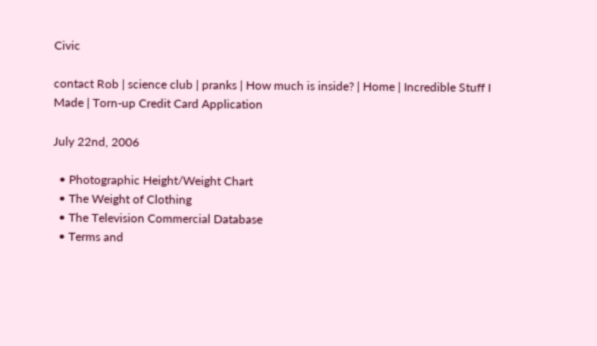Civic

contact Rob | science club | pranks | How much is inside? | Home | Incredible Stuff I Made | Torn-up Credit Card Application

July 22nd, 2006

  • Photographic Height/Weight Chart
  • The Weight of Clothing
  • The Television Commercial Database
  • Terms and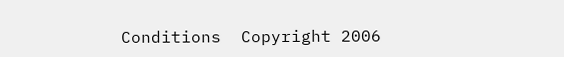Conditions  Copyright 2006